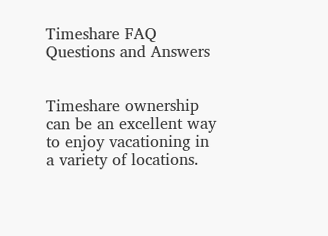Timeshare FAQ Questions and Answers


Timeshare ownership can be an excellent way to enjoy vacationing in a variety of locations.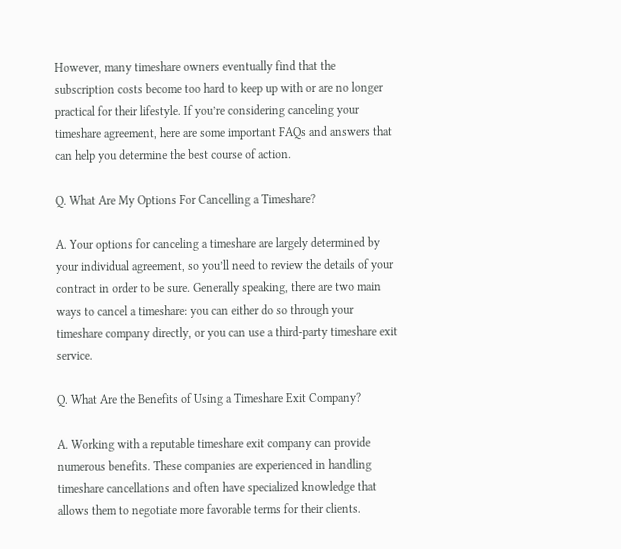However, many timeshare owners eventually find that the subscription costs become too hard to keep up with or are no longer practical for their lifestyle. If you’re considering canceling your timeshare agreement, here are some important FAQs and answers that can help you determine the best course of action.

Q. What Are My Options For Cancelling a Timeshare?

A. Your options for canceling a timeshare are largely determined by your individual agreement, so you’ll need to review the details of your contract in order to be sure. Generally speaking, there are two main ways to cancel a timeshare: you can either do so through your timeshare company directly, or you can use a third-party timeshare exit service.

Q. What Are the Benefits of Using a Timeshare Exit Company?

A. Working with a reputable timeshare exit company can provide numerous benefits. These companies are experienced in handling timeshare cancellations and often have specialized knowledge that allows them to negotiate more favorable terms for their clients.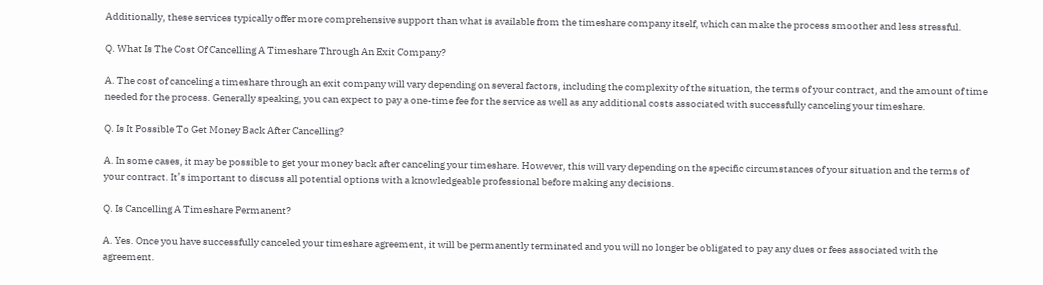Additionally, these services typically offer more comprehensive support than what is available from the timeshare company itself, which can make the process smoother and less stressful.

Q. What Is The Cost Of Cancelling A Timeshare Through An Exit Company?

A. The cost of canceling a timeshare through an exit company will vary depending on several factors, including the complexity of the situation, the terms of your contract, and the amount of time needed for the process. Generally speaking, you can expect to pay a one-time fee for the service as well as any additional costs associated with successfully canceling your timeshare.

Q. Is It Possible To Get Money Back After Cancelling?

A. In some cases, it may be possible to get your money back after canceling your timeshare. However, this will vary depending on the specific circumstances of your situation and the terms of your contract. It’s important to discuss all potential options with a knowledgeable professional before making any decisions.

Q. Is Cancelling A Timeshare Permanent?

A. Yes. Once you have successfully canceled your timeshare agreement, it will be permanently terminated and you will no longer be obligated to pay any dues or fees associated with the agreement.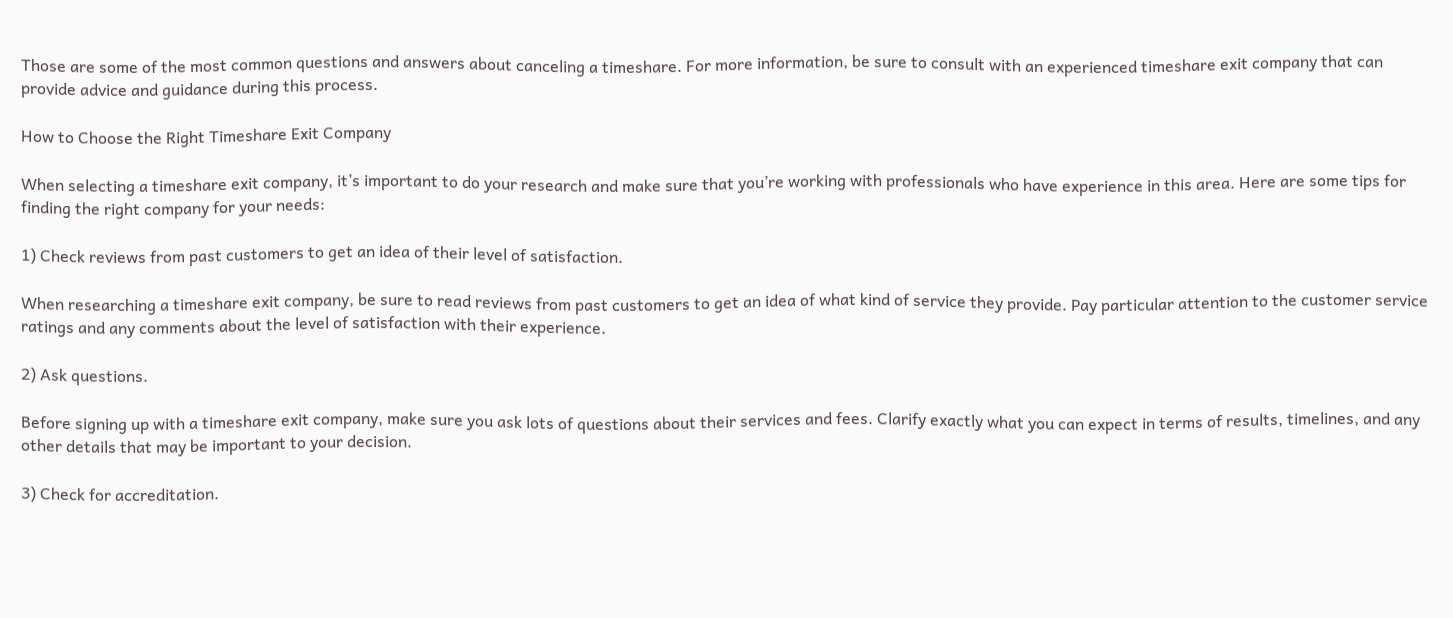Those are some of the most common questions and answers about canceling a timeshare. For more information, be sure to consult with an experienced timeshare exit company that can provide advice and guidance during this process.

How to Choose the Right Timeshare Exit Company

When selecting a timeshare exit company, it’s important to do your research and make sure that you’re working with professionals who have experience in this area. Here are some tips for finding the right company for your needs:

1) Check reviews from past customers to get an idea of their level of satisfaction.

When researching a timeshare exit company, be sure to read reviews from past customers to get an idea of what kind of service they provide. Pay particular attention to the customer service ratings and any comments about the level of satisfaction with their experience.

2) Ask questions.

Before signing up with a timeshare exit company, make sure you ask lots of questions about their services and fees. Clarify exactly what you can expect in terms of results, timelines, and any other details that may be important to your decision.

3) Check for accreditation.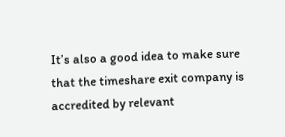It’s also a good idea to make sure that the timeshare exit company is accredited by relevant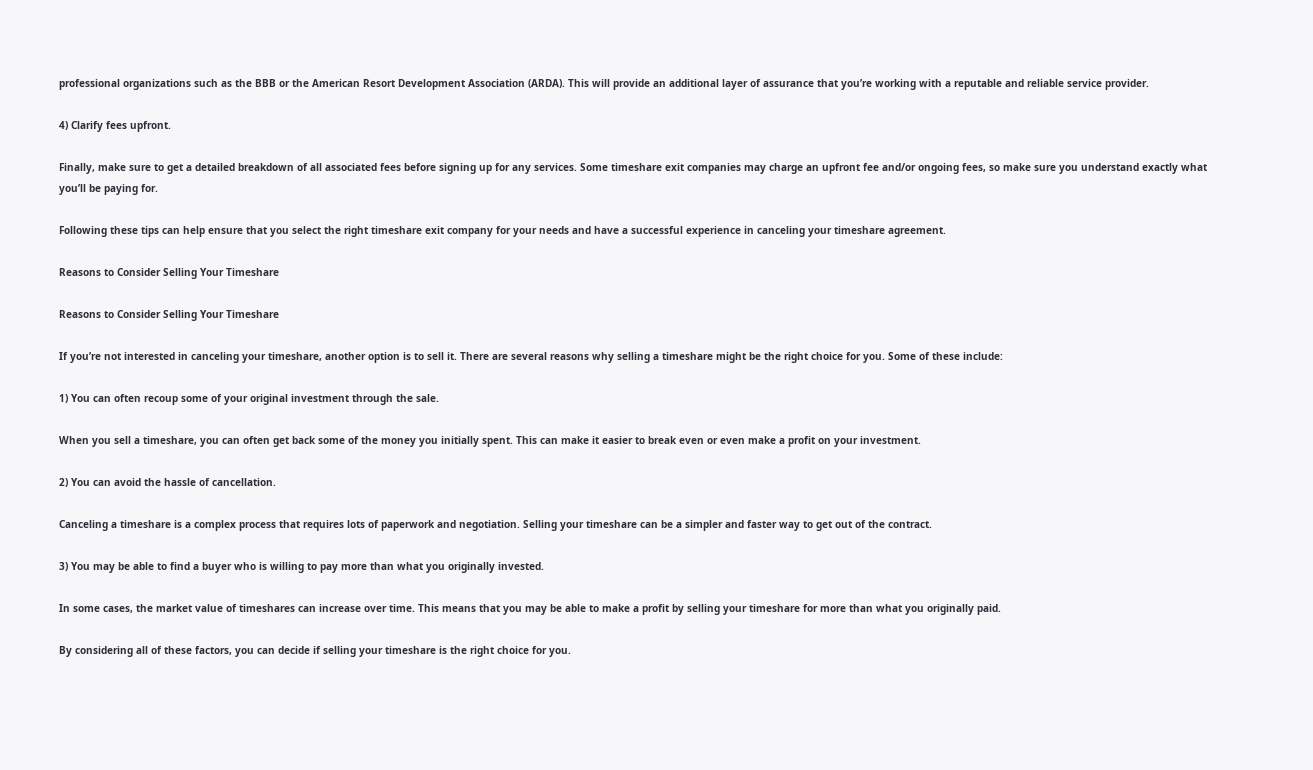professional organizations such as the BBB or the American Resort Development Association (ARDA). This will provide an additional layer of assurance that you’re working with a reputable and reliable service provider.

4) Clarify fees upfront.

Finally, make sure to get a detailed breakdown of all associated fees before signing up for any services. Some timeshare exit companies may charge an upfront fee and/or ongoing fees, so make sure you understand exactly what you’ll be paying for.

Following these tips can help ensure that you select the right timeshare exit company for your needs and have a successful experience in canceling your timeshare agreement.

Reasons to Consider Selling Your Timeshare

Reasons to Consider Selling Your Timeshare

If you’re not interested in canceling your timeshare, another option is to sell it. There are several reasons why selling a timeshare might be the right choice for you. Some of these include:

1) You can often recoup some of your original investment through the sale.

When you sell a timeshare, you can often get back some of the money you initially spent. This can make it easier to break even or even make a profit on your investment.

2) You can avoid the hassle of cancellation.

Canceling a timeshare is a complex process that requires lots of paperwork and negotiation. Selling your timeshare can be a simpler and faster way to get out of the contract.

3) You may be able to find a buyer who is willing to pay more than what you originally invested.

In some cases, the market value of timeshares can increase over time. This means that you may be able to make a profit by selling your timeshare for more than what you originally paid.

By considering all of these factors, you can decide if selling your timeshare is the right choice for you.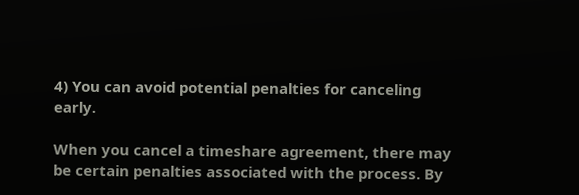4) You can avoid potential penalties for canceling early.

When you cancel a timeshare agreement, there may be certain penalties associated with the process. By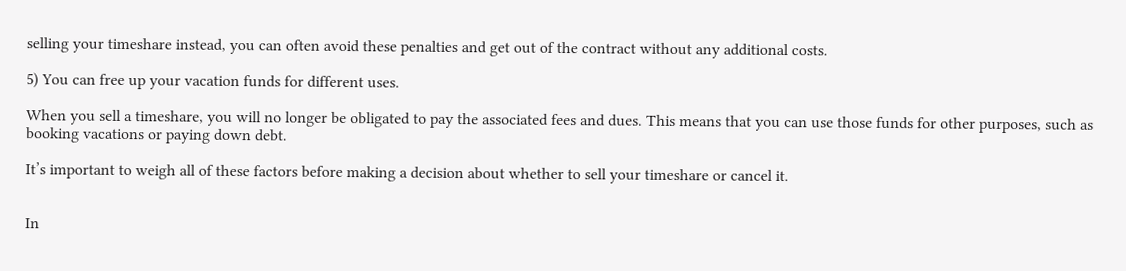selling your timeshare instead, you can often avoid these penalties and get out of the contract without any additional costs.

5) You can free up your vacation funds for different uses.

When you sell a timeshare, you will no longer be obligated to pay the associated fees and dues. This means that you can use those funds for other purposes, such as booking vacations or paying down debt.

It’s important to weigh all of these factors before making a decision about whether to sell your timeshare or cancel it.


In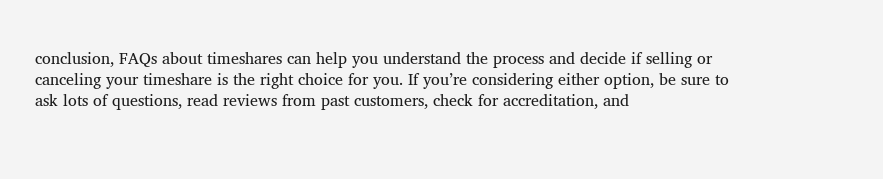conclusion, FAQs about timeshares can help you understand the process and decide if selling or canceling your timeshare is the right choice for you. If you’re considering either option, be sure to ask lots of questions, read reviews from past customers, check for accreditation, and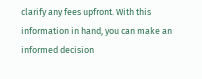clarify any fees upfront. With this information in hand, you can make an informed decision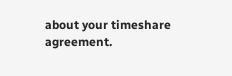about your timeshare agreement.